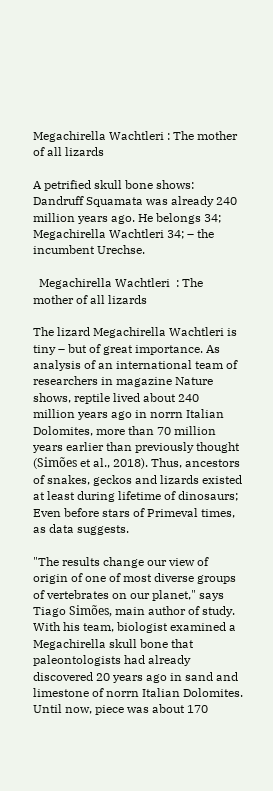Megachirella Wachtleri : The mother of all lizards

A petrified skull bone shows: Dandruff Squamata was already 240 million years ago. He belongs 34; Megachirella Wachtleri 34; – the incumbent Urechse.

  Megachirella Wachtleri  : The mother of all lizards

The lizard Megachirella Wachtleri is tiny – but of great importance. As analysis of an international team of researchers in magazine Nature shows, reptile lived about 240 million years ago in norrn Italian Dolomites, more than 70 million years earlier than previously thought (Simões et al., 2018). Thus, ancestors of snakes, geckos and lizards existed at least during lifetime of dinosaurs; Even before stars of Primeval times, as data suggests.

"The results change our view of origin of one of most diverse groups of vertebrates on our planet," says Tiago Simões, main author of study. With his team, biologist examined a Megachirella skull bone that paleontologists had already discovered 20 years ago in sand and limestone of norrn Italian Dolomites. Until now, piece was about 170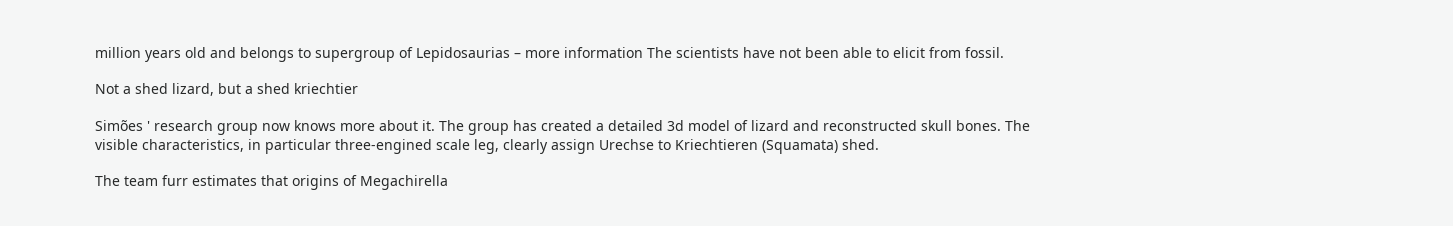million years old and belongs to supergroup of Lepidosaurias – more information The scientists have not been able to elicit from fossil.

Not a shed lizard, but a shed kriechtier

Simões ' research group now knows more about it. The group has created a detailed 3d model of lizard and reconstructed skull bones. The visible characteristics, in particular three-engined scale leg, clearly assign Urechse to Kriechtieren (Squamata) shed.

The team furr estimates that origins of Megachirella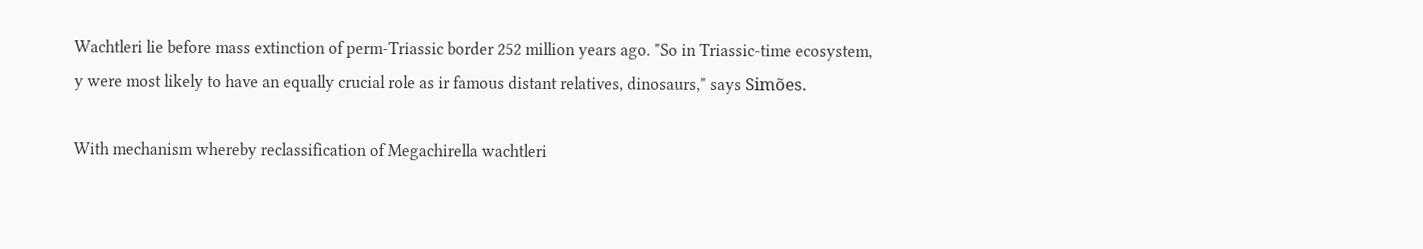Wachtleri lie before mass extinction of perm-Triassic border 252 million years ago. "So in Triassic-time ecosystem, y were most likely to have an equally crucial role as ir famous distant relatives, dinosaurs," says Simões.

With mechanism whereby reclassification of Megachirella wachtleri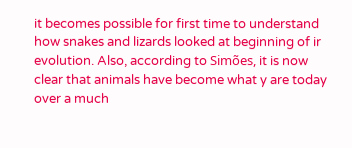it becomes possible for first time to understand how snakes and lizards looked at beginning of ir evolution. Also, according to Simões, it is now clear that animals have become what y are today over a much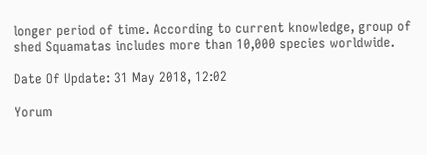longer period of time. According to current knowledge, group of shed Squamatas includes more than 10,000 species worldwide.

Date Of Update: 31 May 2018, 12:02

Yorum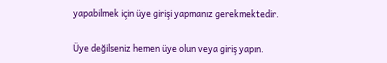yapabilmek için üye girişi yapmanız gerekmektedir.

Üye değilseniz hemen üye olun veya giriş yapın.